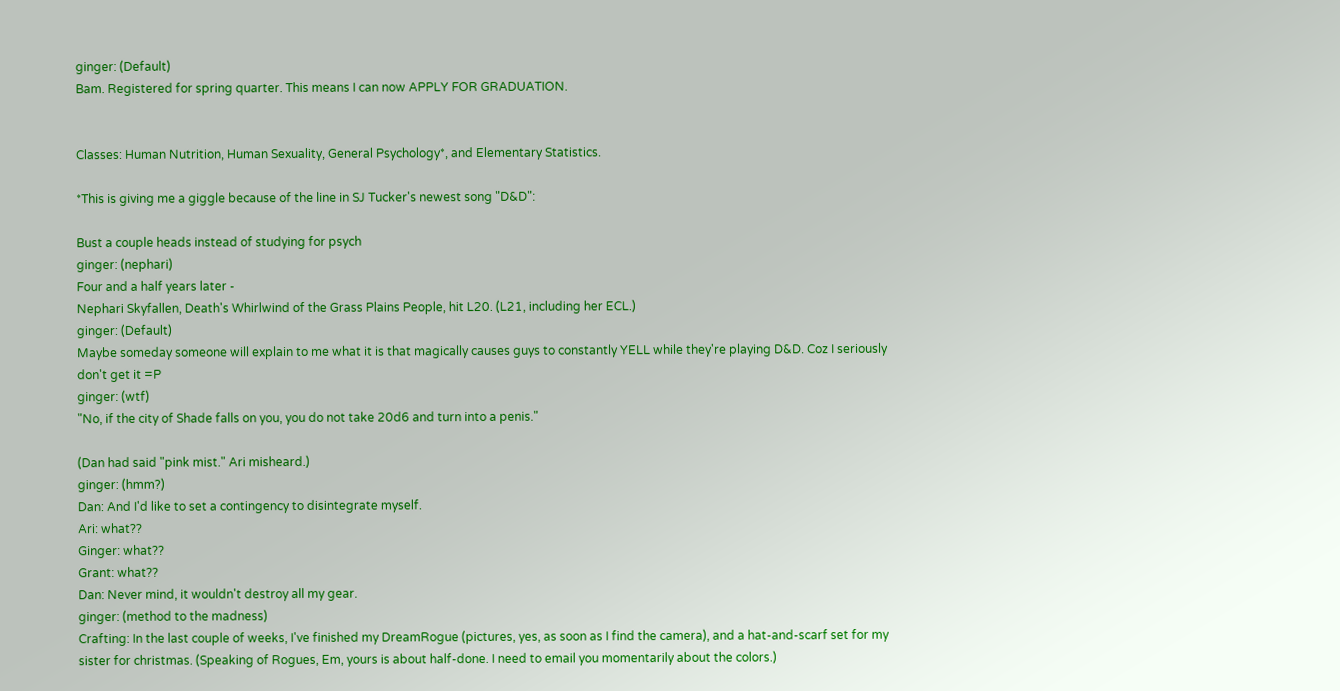ginger: (Default)
Bam. Registered for spring quarter. This means I can now APPLY FOR GRADUATION.


Classes: Human Nutrition, Human Sexuality, General Psychology*, and Elementary Statistics.

*This is giving me a giggle because of the line in SJ Tucker's newest song "D&D":

Bust a couple heads instead of studying for psych
ginger: (nephari)
Four and a half years later -
Nephari Skyfallen, Death's Whirlwind of the Grass Plains People, hit L20. (L21, including her ECL.)
ginger: (Default)
Maybe someday someone will explain to me what it is that magically causes guys to constantly YELL while they're playing D&D. Coz I seriously don't get it =P
ginger: (wtf)
"No, if the city of Shade falls on you, you do not take 20d6 and turn into a penis."

(Dan had said "pink mist." Ari misheard.)
ginger: (hmm?)
Dan: And I'd like to set a contingency to disintegrate myself.
Ari: what??
Ginger: what??
Grant: what??
Dan: Never mind, it wouldn't destroy all my gear.
ginger: (method to the madness)
Crafting: In the last couple of weeks, I've finished my DreamRogue (pictures, yes, as soon as I find the camera), and a hat-and-scarf set for my sister for christmas. (Speaking of Rogues, Em, yours is about half-done. I need to email you momentarily about the colors.)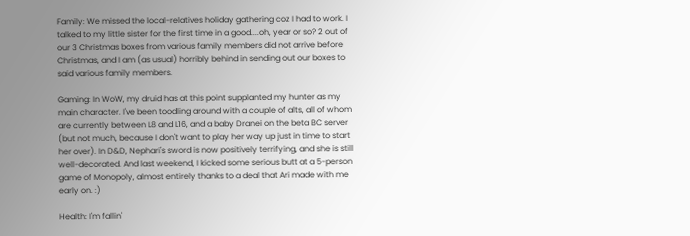Family: We missed the local-relatives holiday gathering coz I had to work. I talked to my little sister for the first time in a good....oh, year or so? 2 out of our 3 Christmas boxes from various family members did not arrive before Christmas, and I am (as usual) horribly behind in sending out our boxes to said various family members.

Gaming: In WoW, my druid has at this point supplanted my hunter as my main character. I've been toodling around with a couple of alts, all of whom are currently between L8 and L16, and a baby Dranei on the beta BC server (but not much, because I don't want to play her way up just in time to start her over). In D&D, Nephari's sword is now positively terrifying, and she is still well-decorated. And last weekend, I kicked some serious butt at a 5-person game of Monopoly, almost entirely thanks to a deal that Ari made with me early on. :)

Health: I'm fallin'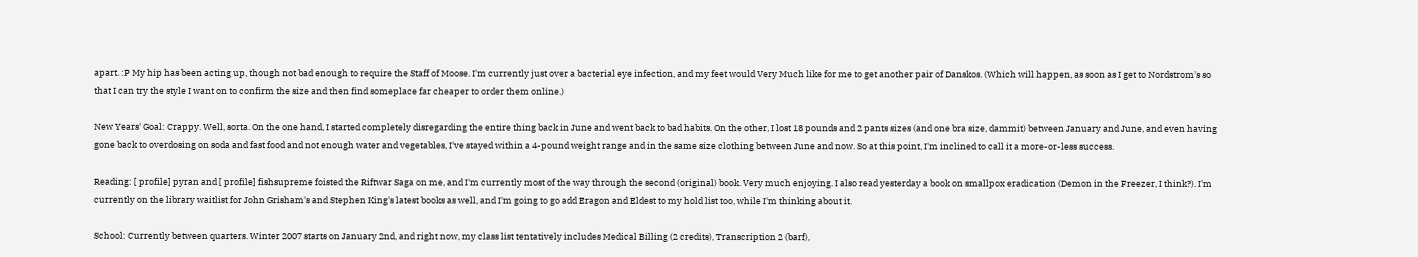apart. :P My hip has been acting up, though not bad enough to require the Staff of Moose. I'm currently just over a bacterial eye infection, and my feet would Very Much like for me to get another pair of Danskos. (Which will happen, as soon as I get to Nordstrom's so that I can try the style I want on to confirm the size and then find someplace far cheaper to order them online.)

New Years' Goal: Crappy. Well, sorta. On the one hand, I started completely disregarding the entire thing back in June and went back to bad habits. On the other, I lost 18 pounds and 2 pants sizes (and one bra size, dammit) between January and June, and even having gone back to overdosing on soda and fast food and not enough water and vegetables, I've stayed within a 4-pound weight range and in the same size clothing between June and now. So at this point, I'm inclined to call it a more-or-less success.

Reading: [ profile] pyran and [ profile] fishsupreme foisted the Riftwar Saga on me, and I'm currently most of the way through the second (original) book. Very much enjoying. I also read yesterday a book on smallpox eradication (Demon in the Freezer, I think?). I'm currently on the library waitlist for John Grisham's and Stephen King's latest books as well, and I'm going to go add Eragon and Eldest to my hold list too, while I'm thinking about it.

School: Currently between quarters. Winter 2007 starts on January 2nd, and right now, my class list tentatively includes Medical Billing (2 credits), Transcription 2 (barf),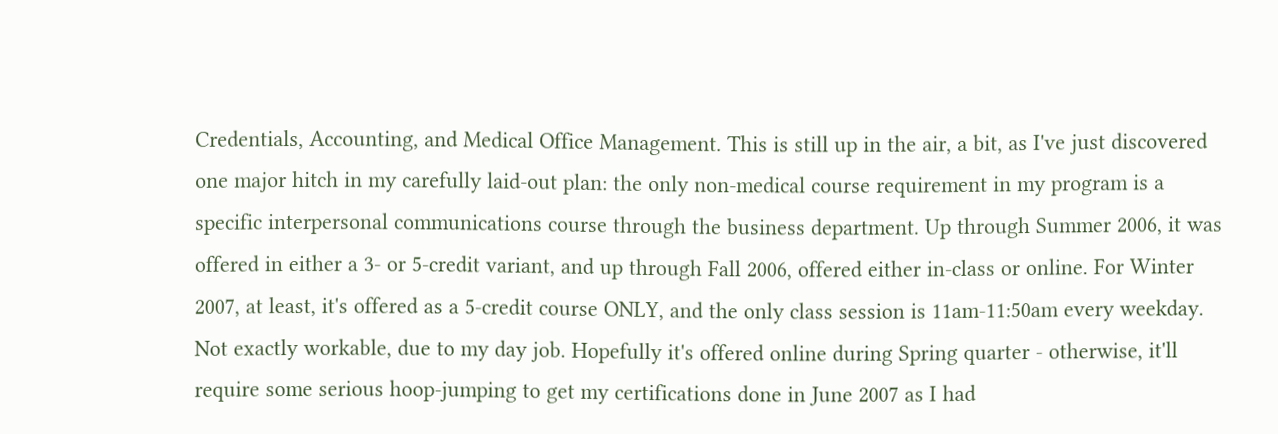Credentials, Accounting, and Medical Office Management. This is still up in the air, a bit, as I've just discovered one major hitch in my carefully laid-out plan: the only non-medical course requirement in my program is a specific interpersonal communications course through the business department. Up through Summer 2006, it was offered in either a 3- or 5-credit variant, and up through Fall 2006, offered either in-class or online. For Winter 2007, at least, it's offered as a 5-credit course ONLY, and the only class session is 11am-11:50am every weekday. Not exactly workable, due to my day job. Hopefully it's offered online during Spring quarter - otherwise, it'll require some serious hoop-jumping to get my certifications done in June 2007 as I had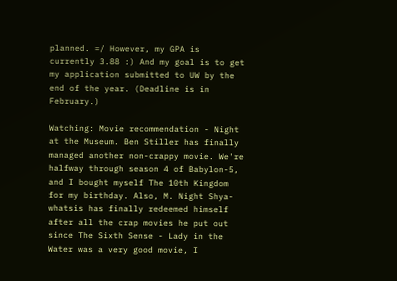planned. =/ However, my GPA is currently 3.88 :) And my goal is to get my application submitted to UW by the end of the year. (Deadline is in February.)

Watching: Movie recommendation - Night at the Museum. Ben Stiller has finally managed another non-crappy movie. We're halfway through season 4 of Babylon-5, and I bought myself The 10th Kingdom for my birthday. Also, M. Night Shya-whatsis has finally redeemed himself after all the crap movies he put out since The Sixth Sense - Lady in the Water was a very good movie, I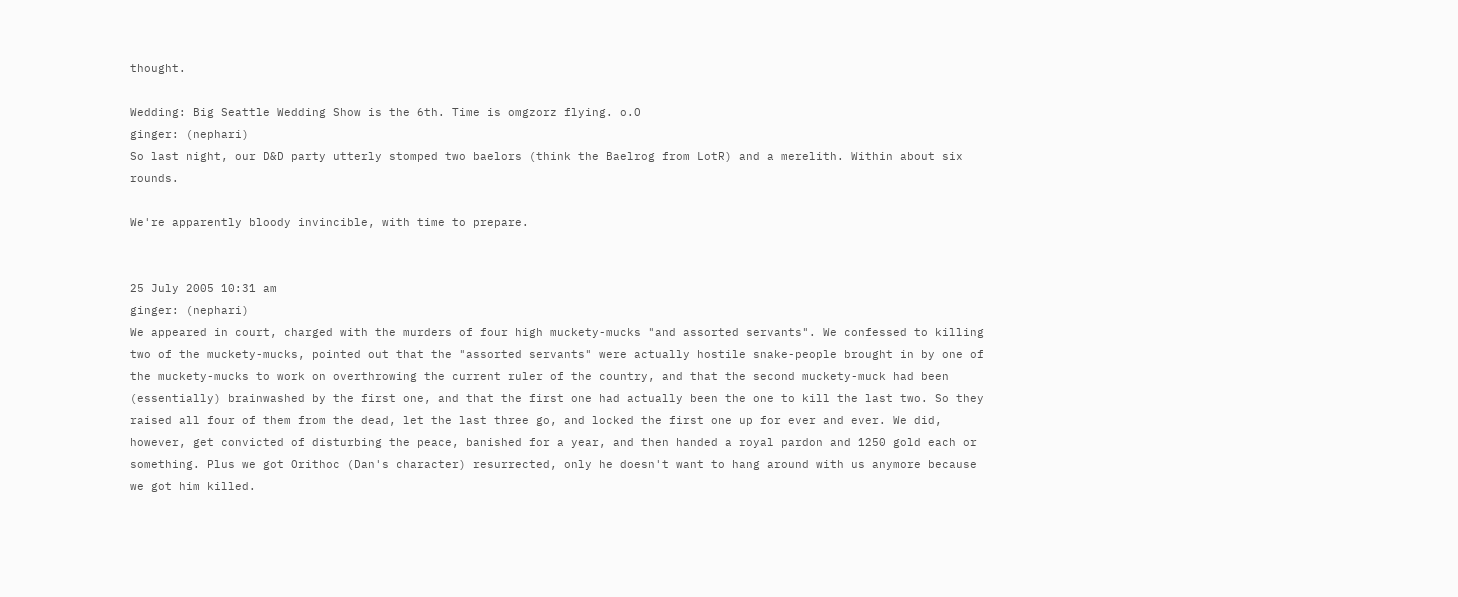thought.

Wedding: Big Seattle Wedding Show is the 6th. Time is omgzorz flying. o.O
ginger: (nephari)
So last night, our D&D party utterly stomped two baelors (think the Baelrog from LotR) and a merelith. Within about six rounds.

We're apparently bloody invincible, with time to prepare.


25 July 2005 10:31 am
ginger: (nephari)
We appeared in court, charged with the murders of four high muckety-mucks "and assorted servants". We confessed to killing two of the muckety-mucks, pointed out that the "assorted servants" were actually hostile snake-people brought in by one of the muckety-mucks to work on overthrowing the current ruler of the country, and that the second muckety-muck had been (essentially) brainwashed by the first one, and that the first one had actually been the one to kill the last two. So they raised all four of them from the dead, let the last three go, and locked the first one up for ever and ever. We did, however, get convicted of disturbing the peace, banished for a year, and then handed a royal pardon and 1250 gold each or something. Plus we got Orithoc (Dan's character) resurrected, only he doesn't want to hang around with us anymore because we got him killed.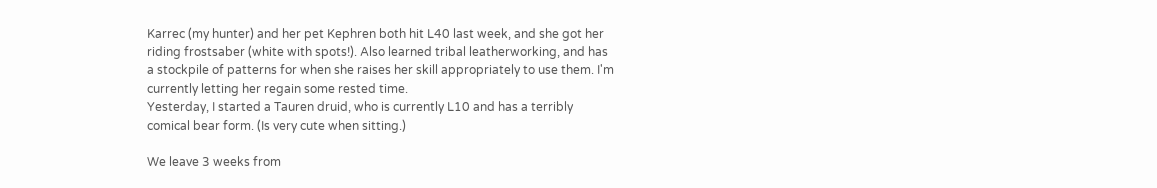Karrec (my hunter) and her pet Kephren both hit L40 last week, and she got her riding frostsaber (white with spots!). Also learned tribal leatherworking, and has a stockpile of patterns for when she raises her skill appropriately to use them. I'm currently letting her regain some rested time.
Yesterday, I started a Tauren druid, who is currently L10 and has a terribly comical bear form. (Is very cute when sitting.)

We leave 3 weeks from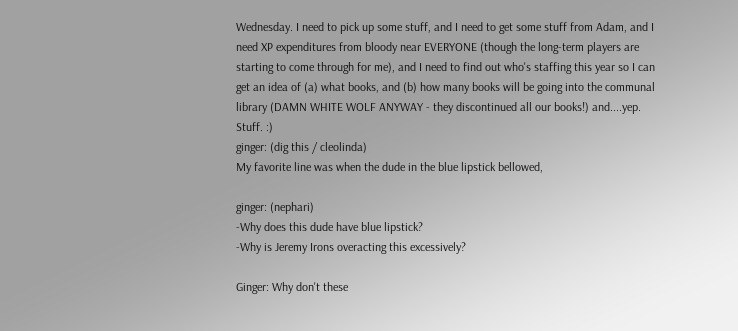Wednesday. I need to pick up some stuff, and I need to get some stuff from Adam, and I need XP expenditures from bloody near EVERYONE (though the long-term players are starting to come through for me), and I need to find out who's staffing this year so I can get an idea of (a) what books, and (b) how many books will be going into the communal library (DAMN WHITE WOLF ANYWAY - they discontinued all our books!) and....yep. Stuff. :)
ginger: (dig this / cleolinda)
My favorite line was when the dude in the blue lipstick bellowed,

ginger: (nephari)
-Why does this dude have blue lipstick?
-Why is Jeremy Irons overacting this excessively?

Ginger: Why don't these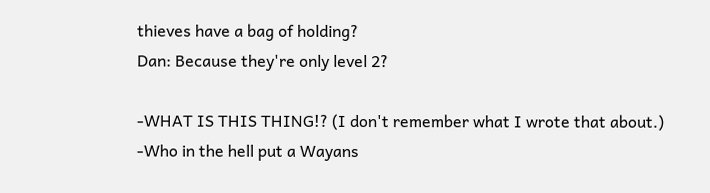thieves have a bag of holding?
Dan: Because they're only level 2?

-WHAT IS THIS THING!? (I don't remember what I wrote that about.)
-Who in the hell put a Wayans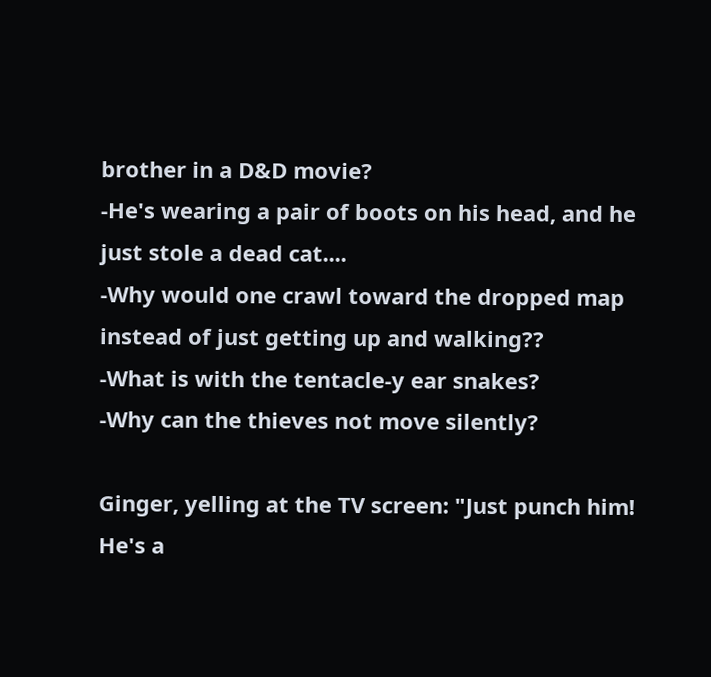brother in a D&D movie?
-He's wearing a pair of boots on his head, and he just stole a dead cat....
-Why would one crawl toward the dropped map instead of just getting up and walking??
-What is with the tentacle-y ear snakes?
-Why can the thieves not move silently?

Ginger, yelling at the TV screen: "Just punch him! He's a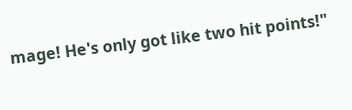mage! He's only got like two hit points!"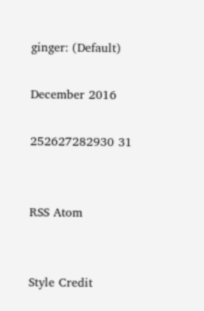ginger: (Default)

December 2016

252627282930 31


RSS Atom


Style Credit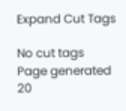Expand Cut Tags

No cut tags
Page generated 20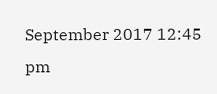September 2017 12:45 pm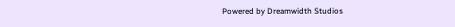Powered by Dreamwidth Studios